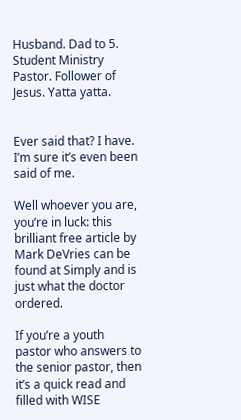Husband. Dad to 5. Student Ministry Pastor. Follower of Jesus. Yatta yatta.


Ever said that? I have. I’m sure it’s even been said of me.

Well whoever you are, you’re in luck: this brilliant free article by Mark DeVries can be found at Simply and is just what the doctor ordered.

If you’re a youth pastor who answers to the senior pastor, then it’s a quick read and filled with WISE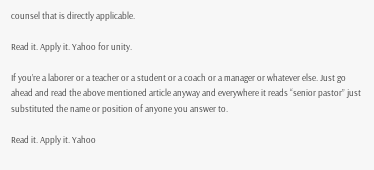counsel that is directly applicable.

Read it. Apply it. Yahoo for unity.

If you’re a laborer or a teacher or a student or a coach or a manager or whatever else. Just go ahead and read the above mentioned article anyway and everywhere it reads “senior pastor” just substituted the name or position of anyone you answer to.

Read it. Apply it. Yahoo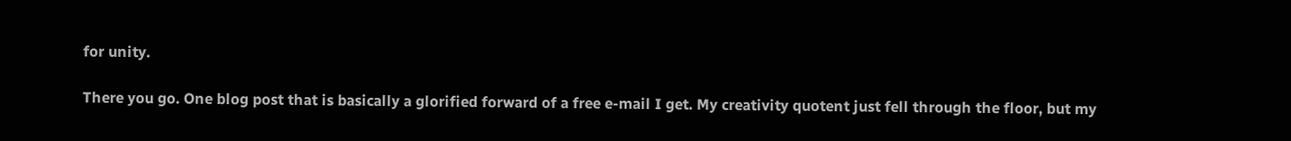for unity.

There you go. One blog post that is basically a glorified forward of a free e-mail I get. My creativity quotent just fell through the floor, but my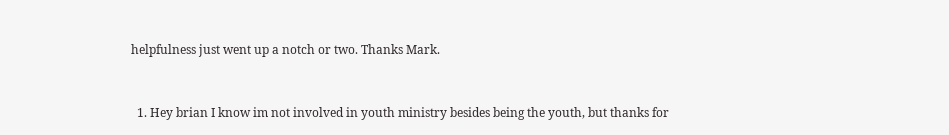helpfulness just went up a notch or two. Thanks Mark.


  1. Hey brian I know im not involved in youth ministry besides being the youth, but thanks for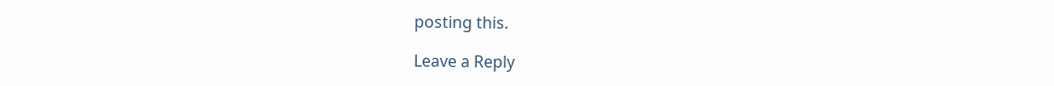posting this.

Leave a Reply